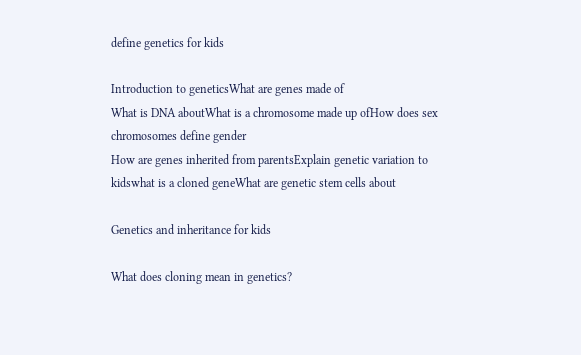define genetics for kids

Introduction to geneticsWhat are genes made of
What is DNA aboutWhat is a chromosome made up ofHow does sex chromosomes define gender
How are genes inherited from parentsExplain genetic variation to kidswhat is a cloned geneWhat are genetic stem cells about

Genetics and inheritance for kids

What does cloning mean in genetics?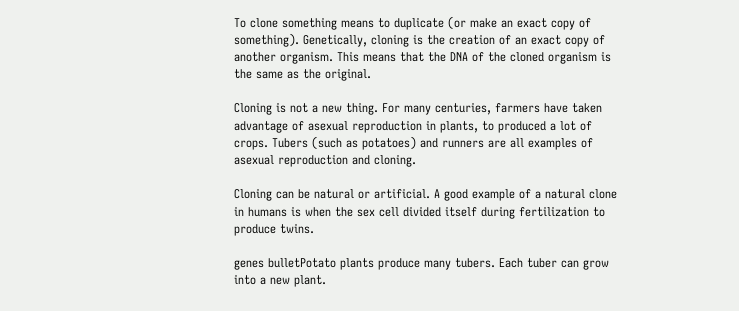To clone something means to duplicate (or make an exact copy of something). Genetically, cloning is the creation of an exact copy of another organism. This means that the DNA of the cloned organism is the same as the original.

Cloning is not a new thing. For many centuries, farmers have taken advantage of asexual reproduction in plants, to produced a lot of crops. Tubers (such as potatoes) and runners are all examples of asexual reproduction and cloning.

Cloning can be natural or artificial. A good example of a natural clone in humans is when the sex cell divided itself during fertilization to produce twins.

genes bulletPotato plants produce many tubers. Each tuber can grow into a new plant.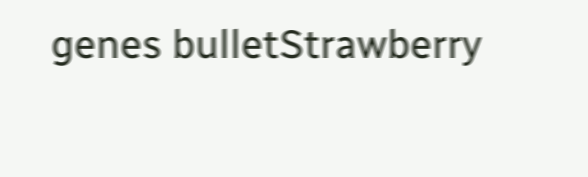genes bulletStrawberry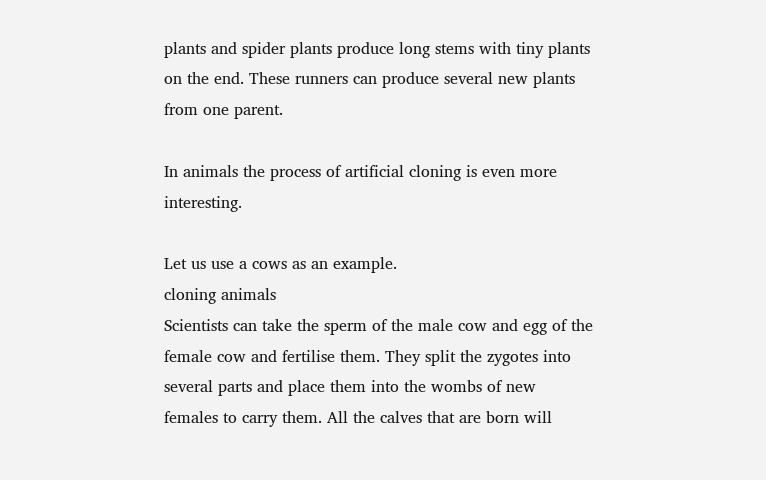plants and spider plants produce long stems with tiny plants on the end. These runners can produce several new plants from one parent.

In animals the process of artificial cloning is even more interesting.

Let us use a cows as an example.
cloning animals
Scientists can take the sperm of the male cow and egg of the female cow and fertilise them. They split the zygotes into several parts and place them into the wombs of new females to carry them. All the calves that are born will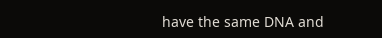have the same DNA and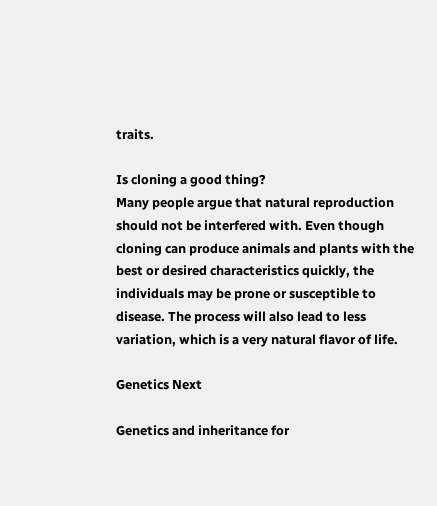traits.

Is cloning a good thing?
Many people argue that natural reproduction should not be interfered with. Even though cloning can produce animals and plants with the best or desired characteristics quickly, the individuals may be prone or susceptible to disease. The process will also lead to less variation, which is a very natural flavor of life.

Genetics Next

Genetics and inheritance for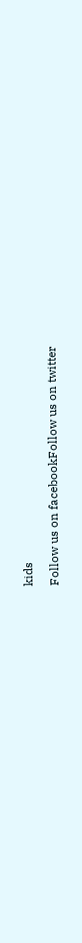kids

Follow us on facebookFollow us on twitter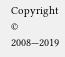Copyright © 2008—2019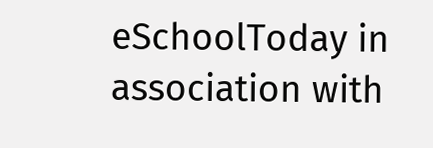eSchoolToday in association with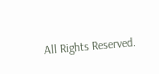All Rights Reserved.